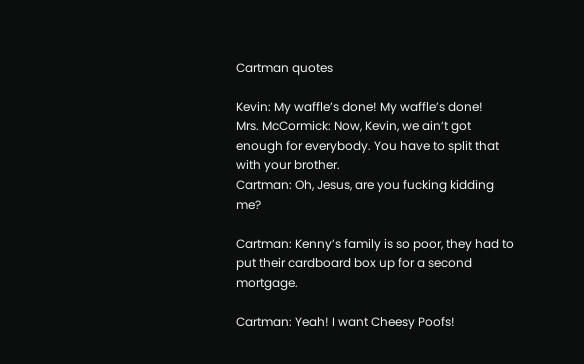Cartman quotes

Kevin: My waffle’s done! My waffle’s done!
Mrs. McCormick: Now, Kevin, we ain’t got enough for everybody. You have to split that with your brother.
Cartman: Oh, Jesus, are you fucking kidding me?

Cartman: Kenny’s family is so poor, they had to put their cardboard box up for a second mortgage.

Cartman: Yeah! I want Cheesy Poofs!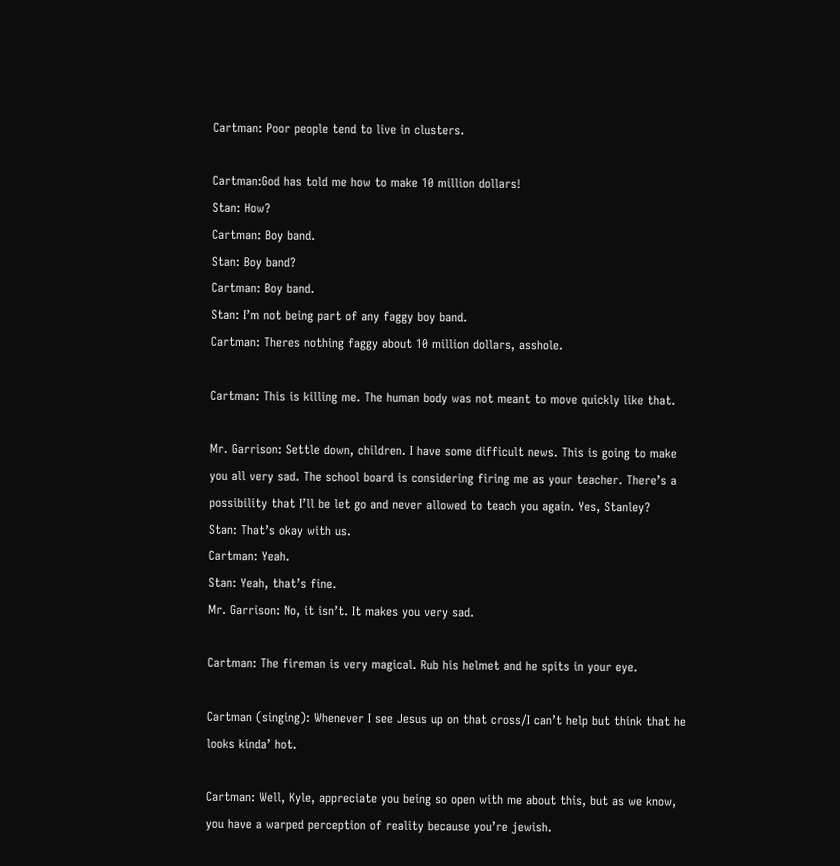Cartman: Poor people tend to live in clusters.

Cartman:God has told me how to make 10 million dollars!
Stan: How?
Cartman: Boy band.
Stan: Boy band?
Cartman: Boy band.
Stan: I’m not being part of any faggy boy band.
Cartman: Theres nothing faggy about 10 million dollars, asshole.

Cartman: This is killing me. The human body was not meant to move quickly like that.

Mr. Garrison: Settle down, children. I have some difficult news. This is going to make you all very sad. The school board is considering firing me as your teacher. There’s a possibility that I’ll be let go and never allowed to teach you again. Yes, Stanley?
Stan: That’s okay with us.
Cartman: Yeah.
Stan: Yeah, that’s fine.
Mr. Garrison: No, it isn’t. It makes you very sad.

Cartman: The fireman is very magical. Rub his helmet and he spits in your eye.

Cartman (singing): Whenever I see Jesus up on that cross/I can’t help but think that he looks kinda’ hot.

Cartman: Well, Kyle, appreciate you being so open with me about this, but as we know, you have a warped perception of reality because you’re jewish.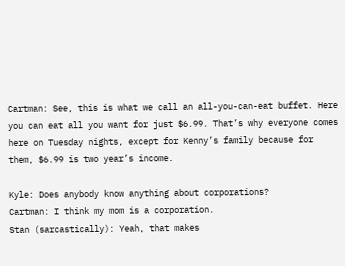Cartman: See, this is what we call an all-you-can-eat buffet. Here you can eat all you want for just $6.99. That’s why everyone comes here on Tuesday nights, except for Kenny’s family because for them, $6.99 is two year’s income.

Kyle: Does anybody know anything about corporations?
Cartman: I think my mom is a corporation.
Stan (sarcastically): Yeah, that makes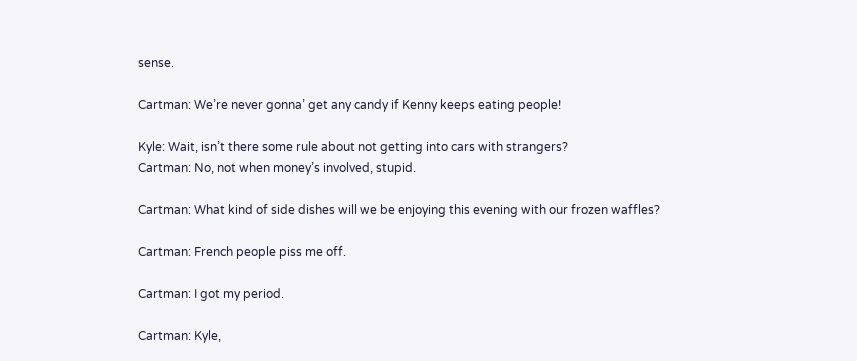sense.

Cartman: We’re never gonna’ get any candy if Kenny keeps eating people!

Kyle: Wait, isn’t there some rule about not getting into cars with strangers?
Cartman: No, not when money’s involved, stupid.

Cartman: What kind of side dishes will we be enjoying this evening with our frozen waffles?

Cartman: French people piss me off.

Cartman: I got my period.

Cartman: Kyle,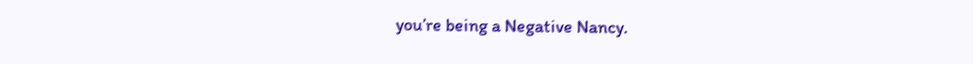you’re being a Negative Nancy.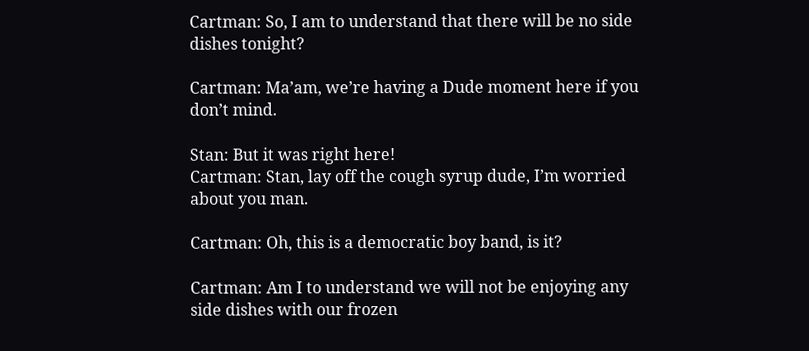Cartman: So, I am to understand that there will be no side dishes tonight?

Cartman: Ma’am, we’re having a Dude moment here if you don’t mind.

Stan: But it was right here!
Cartman: Stan, lay off the cough syrup dude, I’m worried about you man.

Cartman: Oh, this is a democratic boy band, is it?

Cartman: Am I to understand we will not be enjoying any side dishes with our frozen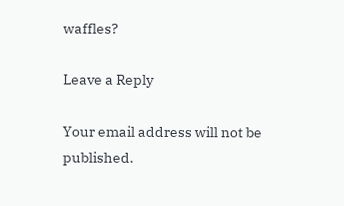waffles?

Leave a Reply

Your email address will not be published.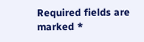Required fields are marked *